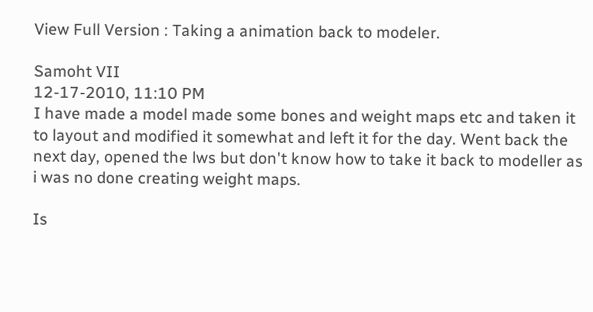View Full Version : Taking a animation back to modeler.

Samoht VII
12-17-2010, 11:10 PM
I have made a model made some bones and weight maps etc and taken it to layout and modified it somewhat and left it for the day. Went back the next day, opened the lws but don't know how to take it back to modeller as i was no done creating weight maps.

Is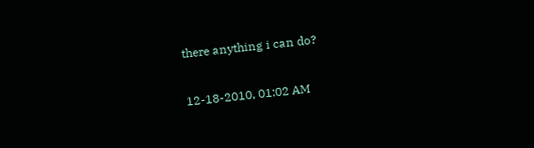there anything i can do?

12-18-2010, 01:02 AM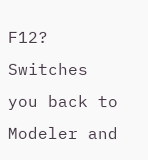F12? Switches you back to Modeler and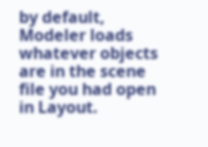by default, Modeler loads whatever objects are in the scene file you had open in Layout.